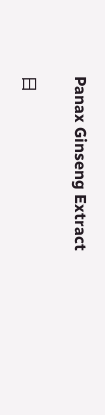Panax Ginseng Extract

日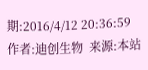期:2016/4/12 20:36:59  作者:迪创生物  来源:本站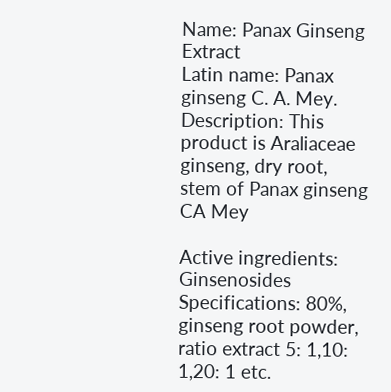Name: Panax Ginseng Extract
Latin name: Panax ginseng C. A. Mey.
Description: This product is Araliaceae ginseng, dry root, stem of Panax ginseng CA Mey

Active ingredients: Ginsenosides
Specifications: 80%, ginseng root powder, ratio extract 5: 1,10: 1,20: 1 etc.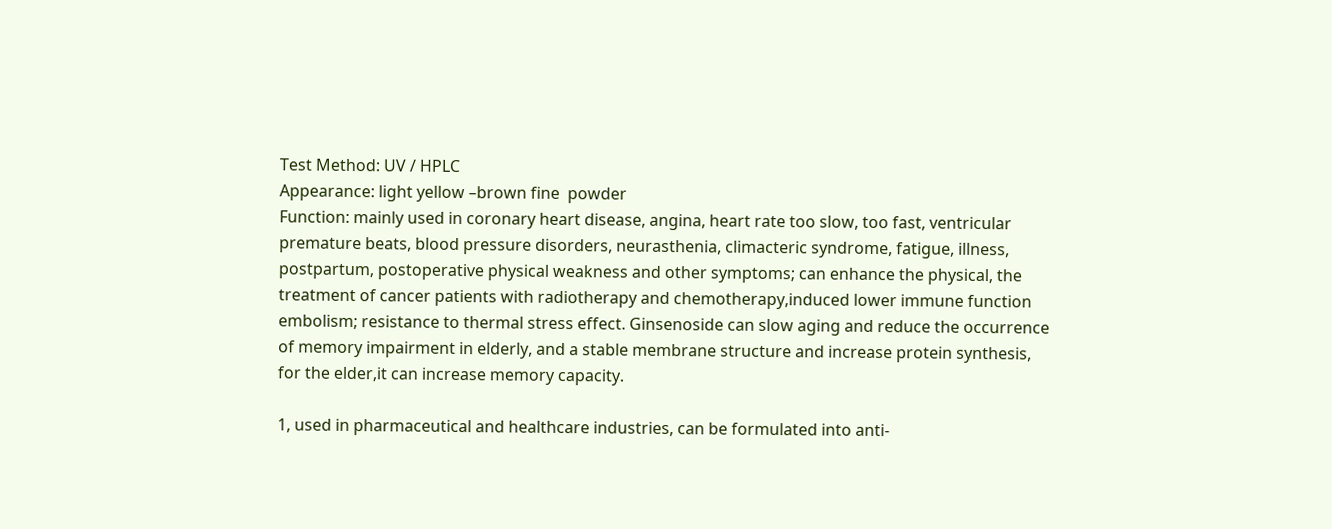Test Method: UV / HPLC
Appearance: light yellow –brown fine  powder
Function: mainly used in coronary heart disease, angina, heart rate too slow, too fast, ventricular premature beats, blood pressure disorders, neurasthenia, climacteric syndrome, fatigue, illness, postpartum, postoperative physical weakness and other symptoms; can enhance the physical, the treatment of cancer patients with radiotherapy and chemotherapy,induced lower immune function embolism; resistance to thermal stress effect. Ginsenoside can slow aging and reduce the occurrence of memory impairment in elderly, and a stable membrane structure and increase protein synthesis, for the elder,it can increase memory capacity.

1, used in pharmaceutical and healthcare industries, can be formulated into anti-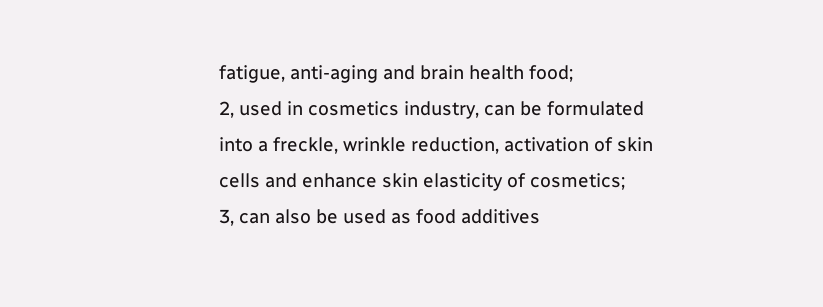fatigue, anti-aging and brain health food;
2, used in cosmetics industry, can be formulated into a freckle, wrinkle reduction, activation of skin cells and enhance skin elasticity of cosmetics;
3, can also be used as food additives